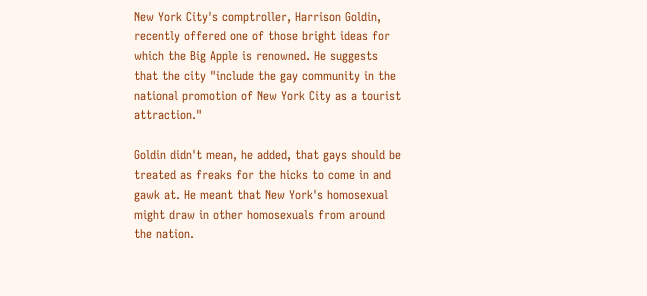New York City's comptroller, Harrison Goldin, recently offered one of those bright ideas for which the Big Apple is renowned. He suggests that the city "include the gay community in the national promotion of New York City as a tourist attraction."

Goldin didn't mean, he added, that gays should be treated as freaks for the hicks to come in and gawk at. He meant that New York's homosexual might draw in other homosexuals from around the nation.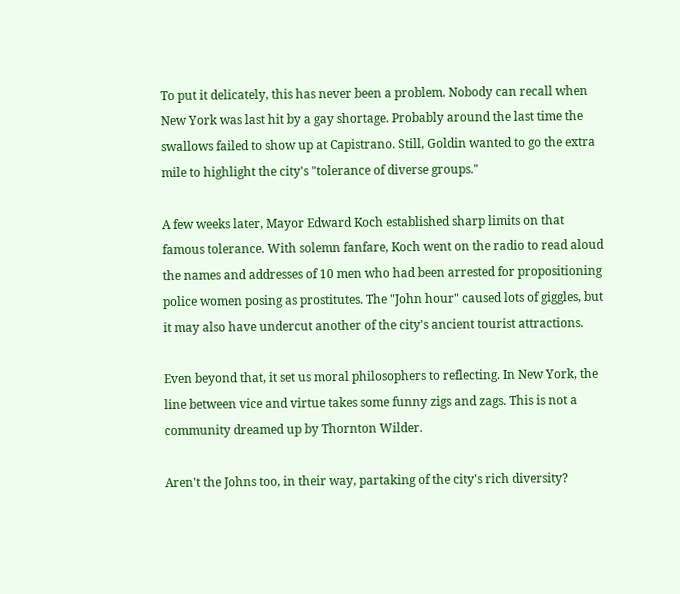To put it delicately, this has never been a problem. Nobody can recall when New York was last hit by a gay shortage. Probably around the last time the swallows failed to show up at Capistrano. Still, Goldin wanted to go the extra mile to highlight the city's "tolerance of diverse groups."

A few weeks later, Mayor Edward Koch established sharp limits on that famous tolerance. With solemn fanfare, Koch went on the radio to read aloud the names and addresses of 10 men who had been arrested for propositioning police women posing as prostitutes. The "John hour" caused lots of giggles, but it may also have undercut another of the city's ancient tourist attractions.

Even beyond that, it set us moral philosophers to reflecting. In New York, the line between vice and virtue takes some funny zigs and zags. This is not a community dreamed up by Thornton Wilder.

Aren't the Johns too, in their way, partaking of the city's rich diversity?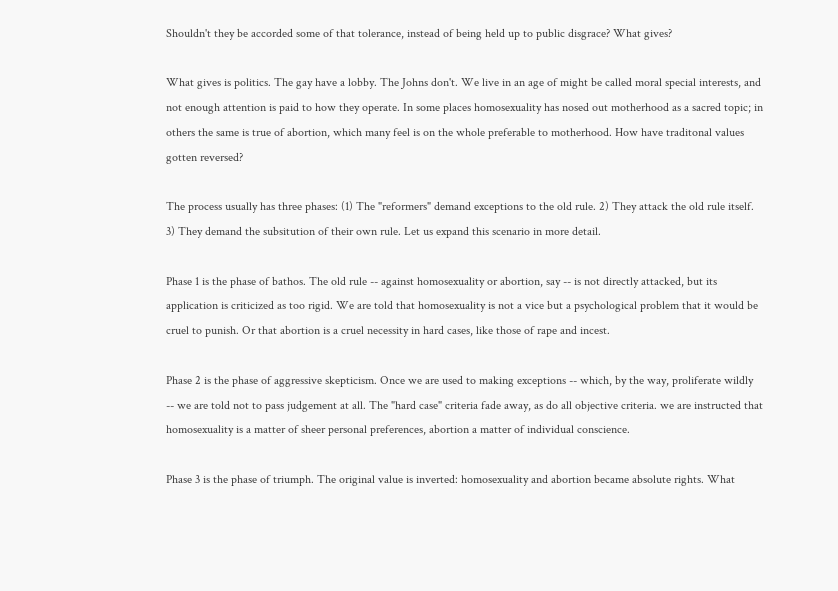Shouldn't they be accorded some of that tolerance, instead of being held up to public disgrace? What gives?

What gives is politics. The gay have a lobby. The Johns don't. We live in an age of might be called moral special interests, and not enough attention is paid to how they operate. In some places homosexuality has nosed out motherhood as a sacred topic; in others the same is true of abortion, which many feel is on the whole preferable to motherhood. How have traditonal values gotten reversed?

The process usually has three phases: (1) The "reformers" demand exceptions to the old rule. 2) They attack the old rule itself. 3) They demand the subsitution of their own rule. Let us expand this scenario in more detail.

Phase 1 is the phase of bathos. The old rule -- against homosexuality or abortion, say -- is not directly attacked, but its application is criticized as too rigid. We are told that homosexuality is not a vice but a psychological problem that it would be cruel to punish. Or that abortion is a cruel necessity in hard cases, like those of rape and incest.

Phase 2 is the phase of aggressive skepticism. Once we are used to making exceptions -- which, by the way, proliferate wildly -- we are told not to pass judgement at all. The "hard case" criteria fade away, as do all objective criteria. we are instructed that homosexuality is a matter of sheer personal preferences, abortion a matter of individual conscience.

Phase 3 is the phase of triumph. The original value is inverted: homosexuality and abortion became absolute rights. What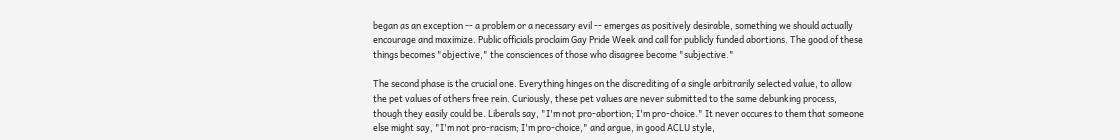began as an exception -- a problem or a necessary evil -- emerges as positively desirable, something we should actually encourage and maximize. Public officials proclaim Gay Pride Week and call for publicly funded abortions. The good of these things becomes "objective," the consciences of those who disagree become "subjective."

The second phase is the crucial one. Everything hinges on the discrediting of a single arbitrarily selected value, to allow the pet values of others free rein. Curiously, these pet values are never submitted to the same debunking process, though they easily could be. Liberals say, "I'm not pro-abortion; I'm pro-choice." It never occures to them that someone else might say, "I'm not pro-racism; I'm pro-choice," and argue, in good ACLU style,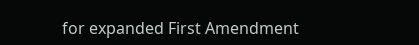for expanded First Amendment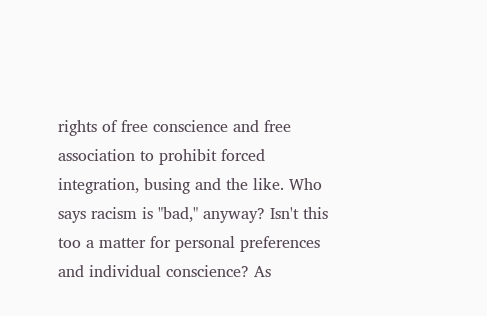rights of free conscience and free association to prohibit forced integration, busing and the like. Who says racism is "bad," anyway? Isn't this too a matter for personal preferences and individual conscience? As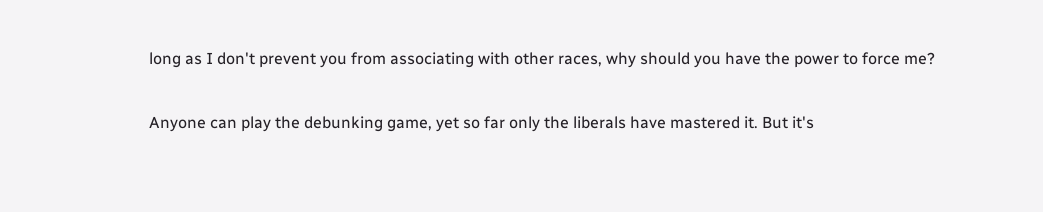long as I don't prevent you from associating with other races, why should you have the power to force me?

Anyone can play the debunking game, yet so far only the liberals have mastered it. But it's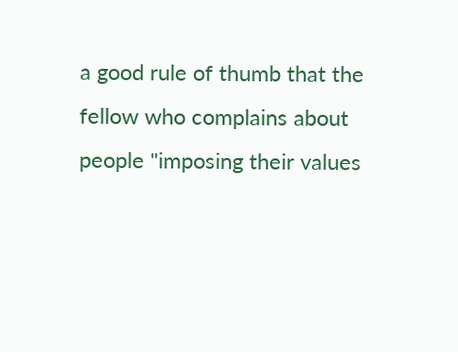a good rule of thumb that the fellow who complains about people "imposing their values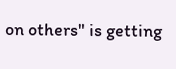on others" is getting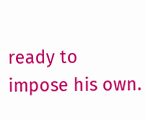ready to impose his own.